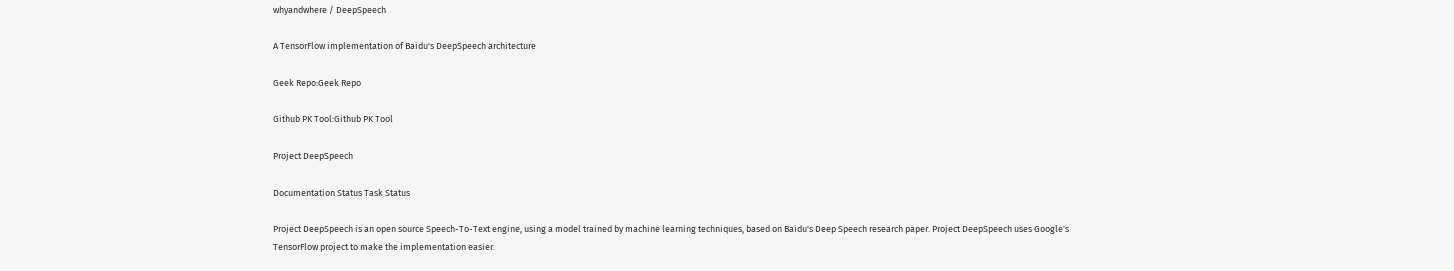whyandwhere / DeepSpeech

A TensorFlow implementation of Baidu's DeepSpeech architecture

Geek Repo:Geek Repo

Github PK Tool:Github PK Tool

Project DeepSpeech

Documentation Status Task Status

Project DeepSpeech is an open source Speech-To-Text engine, using a model trained by machine learning techniques, based on Baidu's Deep Speech research paper. Project DeepSpeech uses Google's TensorFlow project to make the implementation easier.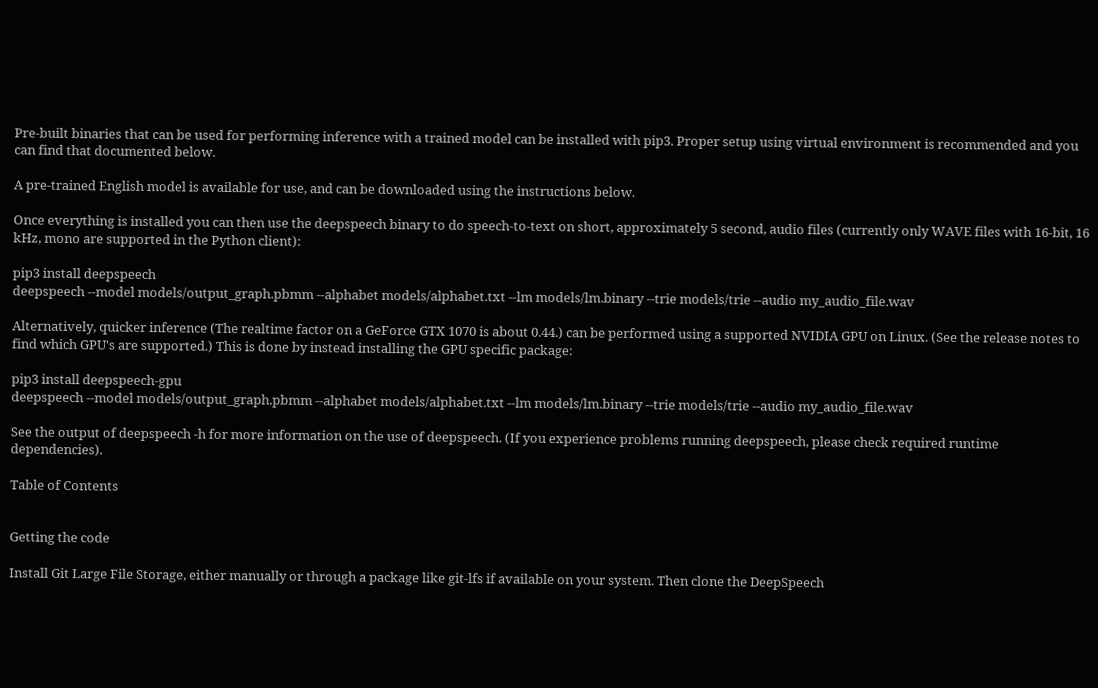Pre-built binaries that can be used for performing inference with a trained model can be installed with pip3. Proper setup using virtual environment is recommended and you can find that documented below.

A pre-trained English model is available for use, and can be downloaded using the instructions below.

Once everything is installed you can then use the deepspeech binary to do speech-to-text on short, approximately 5 second, audio files (currently only WAVE files with 16-bit, 16 kHz, mono are supported in the Python client):

pip3 install deepspeech
deepspeech --model models/output_graph.pbmm --alphabet models/alphabet.txt --lm models/lm.binary --trie models/trie --audio my_audio_file.wav

Alternatively, quicker inference (The realtime factor on a GeForce GTX 1070 is about 0.44.) can be performed using a supported NVIDIA GPU on Linux. (See the release notes to find which GPU's are supported.) This is done by instead installing the GPU specific package:

pip3 install deepspeech-gpu
deepspeech --model models/output_graph.pbmm --alphabet models/alphabet.txt --lm models/lm.binary --trie models/trie --audio my_audio_file.wav

See the output of deepspeech -h for more information on the use of deepspeech. (If you experience problems running deepspeech, please check required runtime dependencies).

Table of Contents


Getting the code

Install Git Large File Storage, either manually or through a package like git-lfs if available on your system. Then clone the DeepSpeech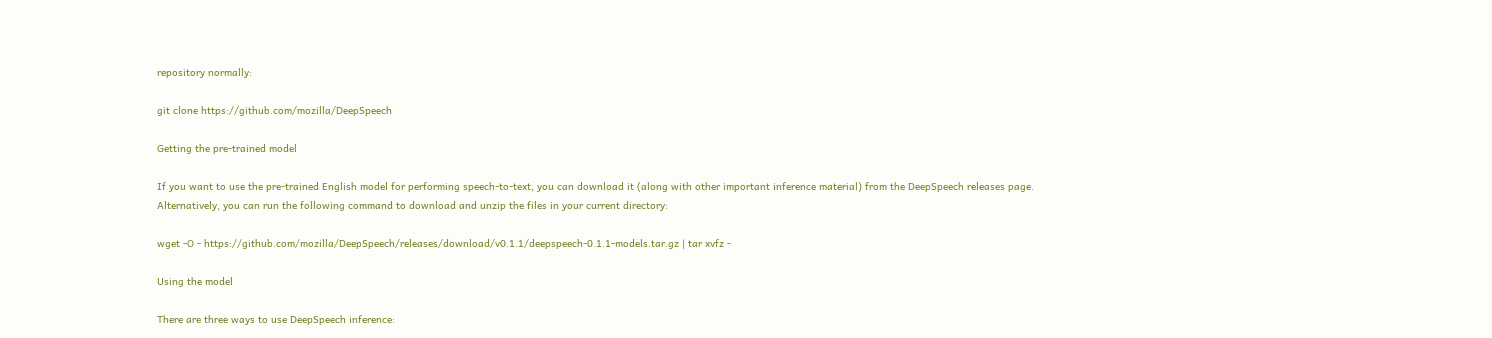repository normally:

git clone https://github.com/mozilla/DeepSpeech

Getting the pre-trained model

If you want to use the pre-trained English model for performing speech-to-text, you can download it (along with other important inference material) from the DeepSpeech releases page. Alternatively, you can run the following command to download and unzip the files in your current directory:

wget -O - https://github.com/mozilla/DeepSpeech/releases/download/v0.1.1/deepspeech-0.1.1-models.tar.gz | tar xvfz -

Using the model

There are three ways to use DeepSpeech inference: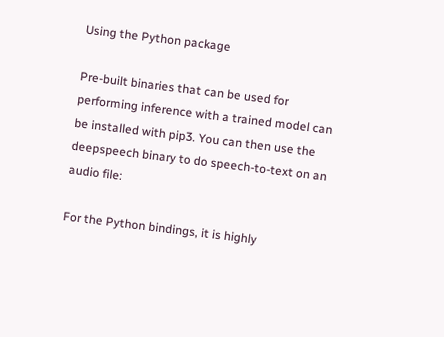Using the Python package

Pre-built binaries that can be used for performing inference with a trained model can be installed with pip3. You can then use the deepspeech binary to do speech-to-text on an audio file:

For the Python bindings, it is highly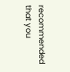recommended that you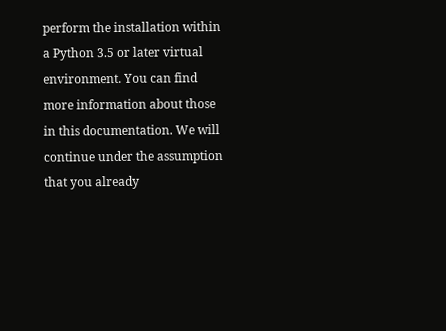perform the installation within a Python 3.5 or later virtual environment. You can find more information about those in this documentation. We will continue under the assumption that you already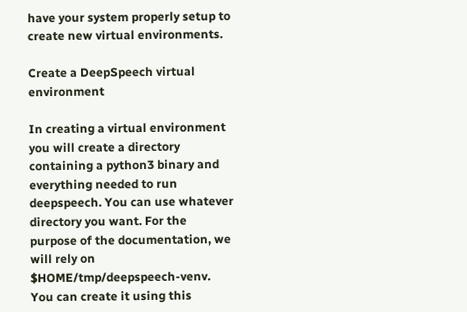have your system properly setup to create new virtual environments.

Create a DeepSpeech virtual environment

In creating a virtual environment you will create a directory containing a python3 binary and everything needed to run deepspeech. You can use whatever directory you want. For the purpose of the documentation, we will rely on $HOME/tmp/deepspeech-venv. You can create it using this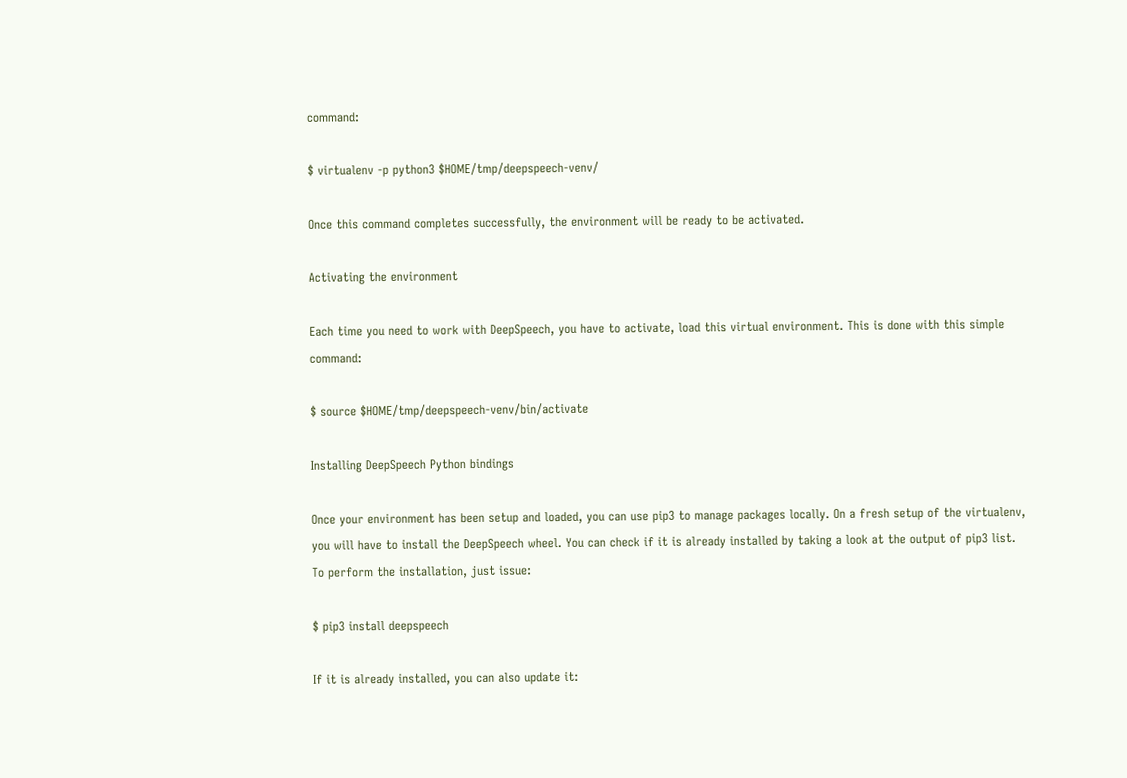command:

$ virtualenv -p python3 $HOME/tmp/deepspeech-venv/

Once this command completes successfully, the environment will be ready to be activated.

Activating the environment

Each time you need to work with DeepSpeech, you have to activate, load this virtual environment. This is done with this simple command:

$ source $HOME/tmp/deepspeech-venv/bin/activate

Installing DeepSpeech Python bindings

Once your environment has been setup and loaded, you can use pip3 to manage packages locally. On a fresh setup of the virtualenv, you will have to install the DeepSpeech wheel. You can check if it is already installed by taking a look at the output of pip3 list. To perform the installation, just issue:

$ pip3 install deepspeech

If it is already installed, you can also update it: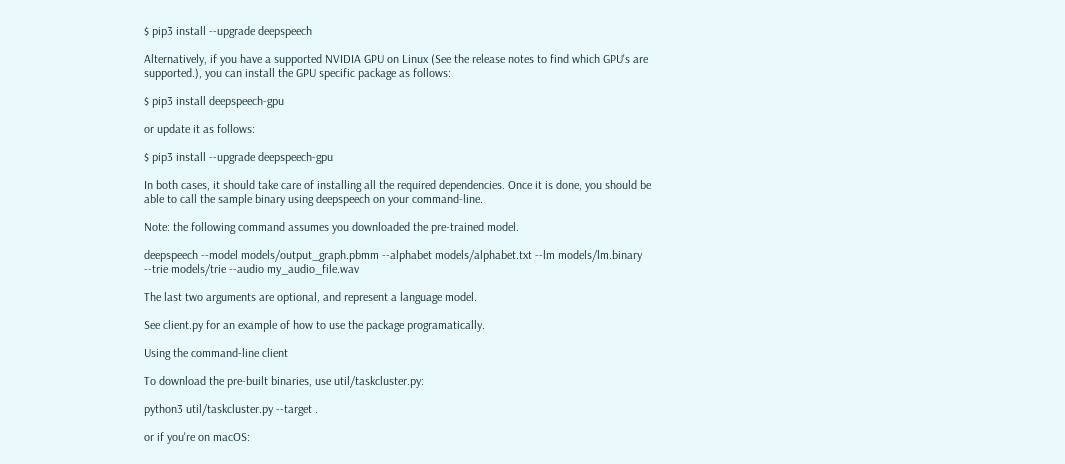$ pip3 install --upgrade deepspeech

Alternatively, if you have a supported NVIDIA GPU on Linux (See the release notes to find which GPU's are supported.), you can install the GPU specific package as follows:

$ pip3 install deepspeech-gpu

or update it as follows:

$ pip3 install --upgrade deepspeech-gpu

In both cases, it should take care of installing all the required dependencies. Once it is done, you should be able to call the sample binary using deepspeech on your command-line.

Note: the following command assumes you downloaded the pre-trained model.

deepspeech --model models/output_graph.pbmm --alphabet models/alphabet.txt --lm models/lm.binary --trie models/trie --audio my_audio_file.wav

The last two arguments are optional, and represent a language model.

See client.py for an example of how to use the package programatically.

Using the command-line client

To download the pre-built binaries, use util/taskcluster.py:

python3 util/taskcluster.py --target .

or if you're on macOS: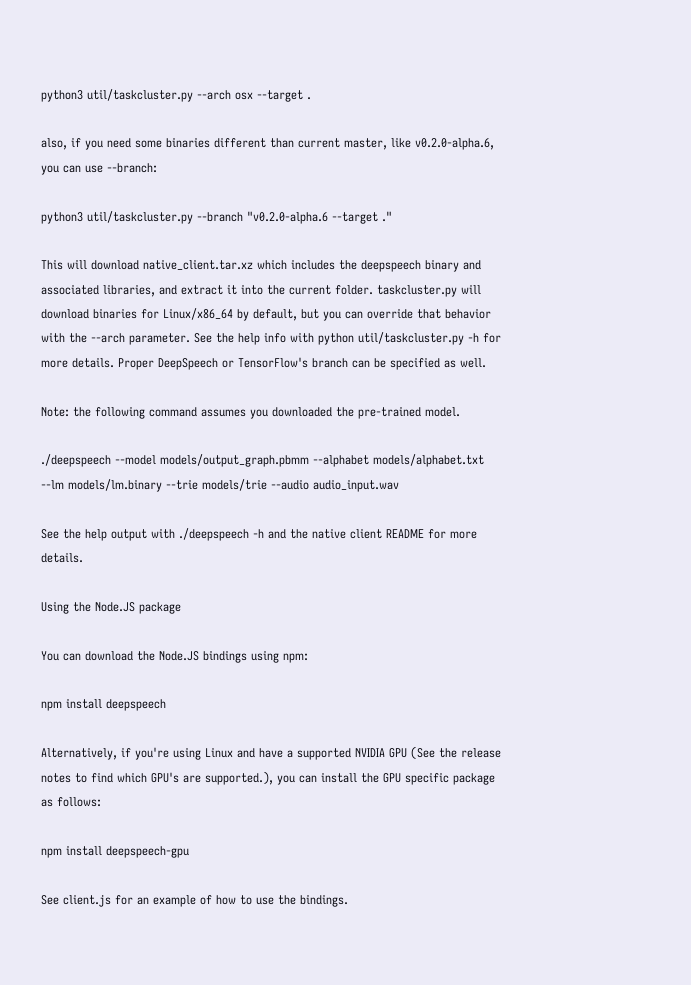python3 util/taskcluster.py --arch osx --target .

also, if you need some binaries different than current master, like v0.2.0-alpha.6, you can use --branch:

python3 util/taskcluster.py --branch "v0.2.0-alpha.6 --target ."

This will download native_client.tar.xz which includes the deepspeech binary and associated libraries, and extract it into the current folder. taskcluster.py will download binaries for Linux/x86_64 by default, but you can override that behavior with the --arch parameter. See the help info with python util/taskcluster.py -h for more details. Proper DeepSpeech or TensorFlow's branch can be specified as well.

Note: the following command assumes you downloaded the pre-trained model.

./deepspeech --model models/output_graph.pbmm --alphabet models/alphabet.txt --lm models/lm.binary --trie models/trie --audio audio_input.wav

See the help output with ./deepspeech -h and the native client README for more details.

Using the Node.JS package

You can download the Node.JS bindings using npm:

npm install deepspeech

Alternatively, if you're using Linux and have a supported NVIDIA GPU (See the release notes to find which GPU's are supported.), you can install the GPU specific package as follows:

npm install deepspeech-gpu

See client.js for an example of how to use the bindings.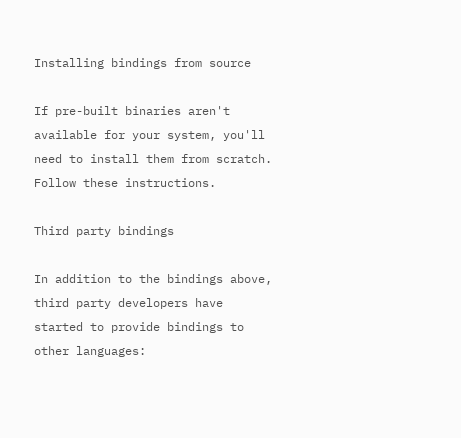Installing bindings from source

If pre-built binaries aren't available for your system, you'll need to install them from scratch. Follow these instructions.

Third party bindings

In addition to the bindings above, third party developers have started to provide bindings to other languages: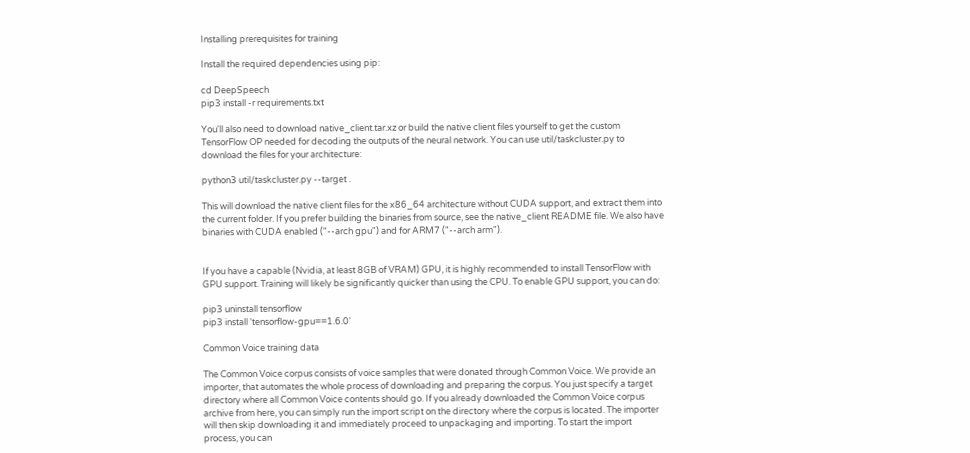Installing prerequisites for training

Install the required dependencies using pip:

cd DeepSpeech
pip3 install -r requirements.txt

You'll also need to download native_client.tar.xz or build the native client files yourself to get the custom TensorFlow OP needed for decoding the outputs of the neural network. You can use util/taskcluster.py to download the files for your architecture:

python3 util/taskcluster.py --target .

This will download the native client files for the x86_64 architecture without CUDA support, and extract them into the current folder. If you prefer building the binaries from source, see the native_client README file. We also have binaries with CUDA enabled ("--arch gpu") and for ARM7 ("--arch arm").


If you have a capable (Nvidia, at least 8GB of VRAM) GPU, it is highly recommended to install TensorFlow with GPU support. Training will likely be significantly quicker than using the CPU. To enable GPU support, you can do:

pip3 uninstall tensorflow
pip3 install 'tensorflow-gpu==1.6.0'

Common Voice training data

The Common Voice corpus consists of voice samples that were donated through Common Voice. We provide an importer, that automates the whole process of downloading and preparing the corpus. You just specify a target directory where all Common Voice contents should go. If you already downloaded the Common Voice corpus archive from here, you can simply run the import script on the directory where the corpus is located. The importer will then skip downloading it and immediately proceed to unpackaging and importing. To start the import process, you can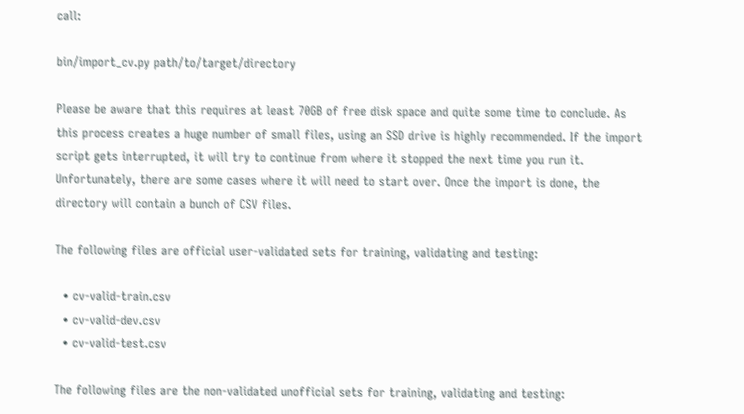call:

bin/import_cv.py path/to/target/directory

Please be aware that this requires at least 70GB of free disk space and quite some time to conclude. As this process creates a huge number of small files, using an SSD drive is highly recommended. If the import script gets interrupted, it will try to continue from where it stopped the next time you run it. Unfortunately, there are some cases where it will need to start over. Once the import is done, the directory will contain a bunch of CSV files.

The following files are official user-validated sets for training, validating and testing:

  • cv-valid-train.csv
  • cv-valid-dev.csv
  • cv-valid-test.csv

The following files are the non-validated unofficial sets for training, validating and testing: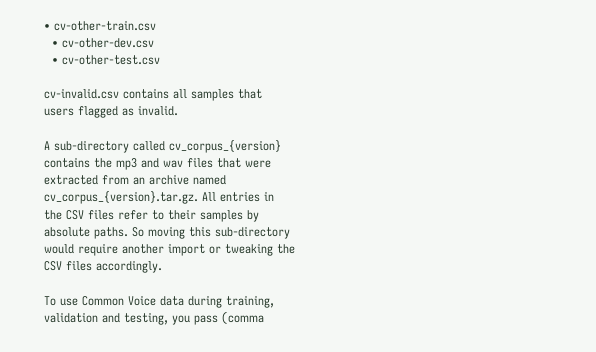• cv-other-train.csv
  • cv-other-dev.csv
  • cv-other-test.csv

cv-invalid.csv contains all samples that users flagged as invalid.

A sub-directory called cv_corpus_{version} contains the mp3 and wav files that were extracted from an archive named cv_corpus_{version}.tar.gz. All entries in the CSV files refer to their samples by absolute paths. So moving this sub-directory would require another import or tweaking the CSV files accordingly.

To use Common Voice data during training, validation and testing, you pass (comma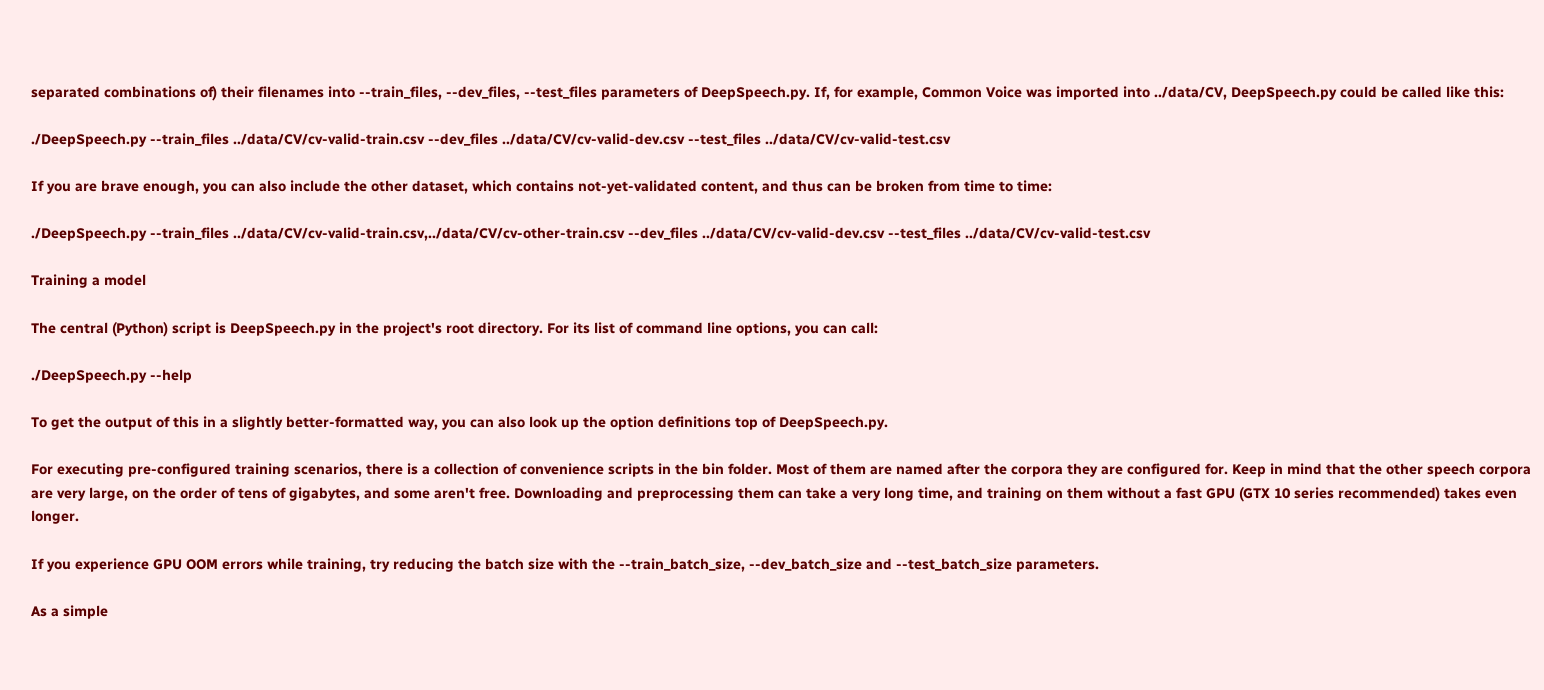separated combinations of) their filenames into --train_files, --dev_files, --test_files parameters of DeepSpeech.py. If, for example, Common Voice was imported into ../data/CV, DeepSpeech.py could be called like this:

./DeepSpeech.py --train_files ../data/CV/cv-valid-train.csv --dev_files ../data/CV/cv-valid-dev.csv --test_files ../data/CV/cv-valid-test.csv

If you are brave enough, you can also include the other dataset, which contains not-yet-validated content, and thus can be broken from time to time:

./DeepSpeech.py --train_files ../data/CV/cv-valid-train.csv,../data/CV/cv-other-train.csv --dev_files ../data/CV/cv-valid-dev.csv --test_files ../data/CV/cv-valid-test.csv

Training a model

The central (Python) script is DeepSpeech.py in the project's root directory. For its list of command line options, you can call:

./DeepSpeech.py --help

To get the output of this in a slightly better-formatted way, you can also look up the option definitions top of DeepSpeech.py.

For executing pre-configured training scenarios, there is a collection of convenience scripts in the bin folder. Most of them are named after the corpora they are configured for. Keep in mind that the other speech corpora are very large, on the order of tens of gigabytes, and some aren't free. Downloading and preprocessing them can take a very long time, and training on them without a fast GPU (GTX 10 series recommended) takes even longer.

If you experience GPU OOM errors while training, try reducing the batch size with the --train_batch_size, --dev_batch_size and --test_batch_size parameters.

As a simple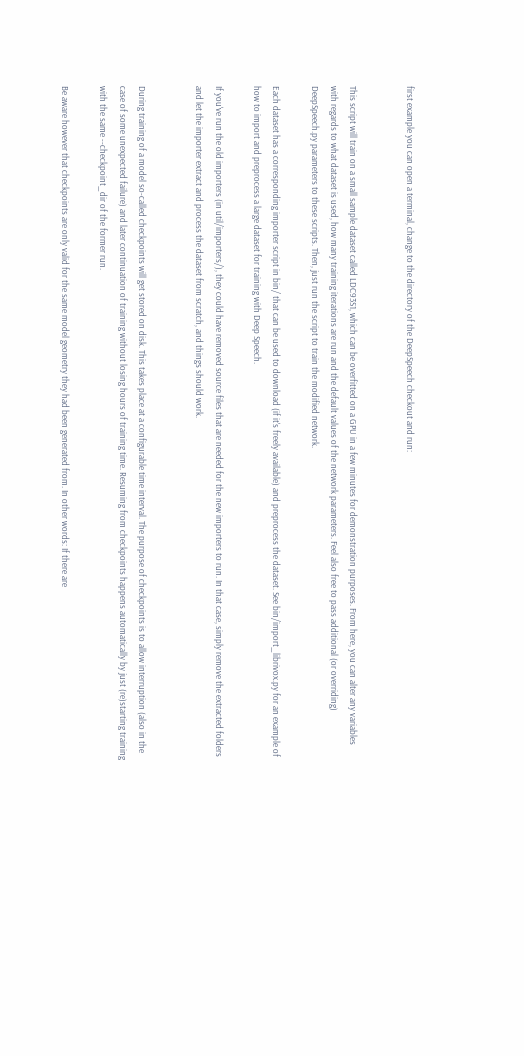first example you can open a terminal, change to the directory of the DeepSpeech checkout and run:


This script will train on a small sample dataset called LDC93S1, which can be overfitted on a GPU in a few minutes for demonstration purposes. From here, you can alter any variables with regards to what dataset is used, how many training iterations are run and the default values of the network parameters. Feel also free to pass additional (or overriding) DeepSpeech.py parameters to these scripts. Then, just run the script to train the modified network.

Each dataset has a corresponding importer script in bin/ that can be used to download (if it's freely available) and preprocess the dataset. See bin/import_librivox.py for an example of how to import and preprocess a large dataset for training with Deep Speech.

If you've run the old importers (in util/importers/), they could have removed source files that are needed for the new importers to run. In that case, simply remove the extracted folders and let the importer extract and process the dataset from scratch, and things should work.


During training of a model so-called checkpoints will get stored on disk. This takes place at a configurable time interval. The purpose of checkpoints is to allow interruption (also in the case of some unexpected failure) and later continuation of training without losing hours of training time. Resuming from checkpoints happens automatically by just (re)starting training with the same --checkpoint_dir of the former run.

Be aware however that checkpoints are only valid for the same model geometry they had been generated from. In other words: If there are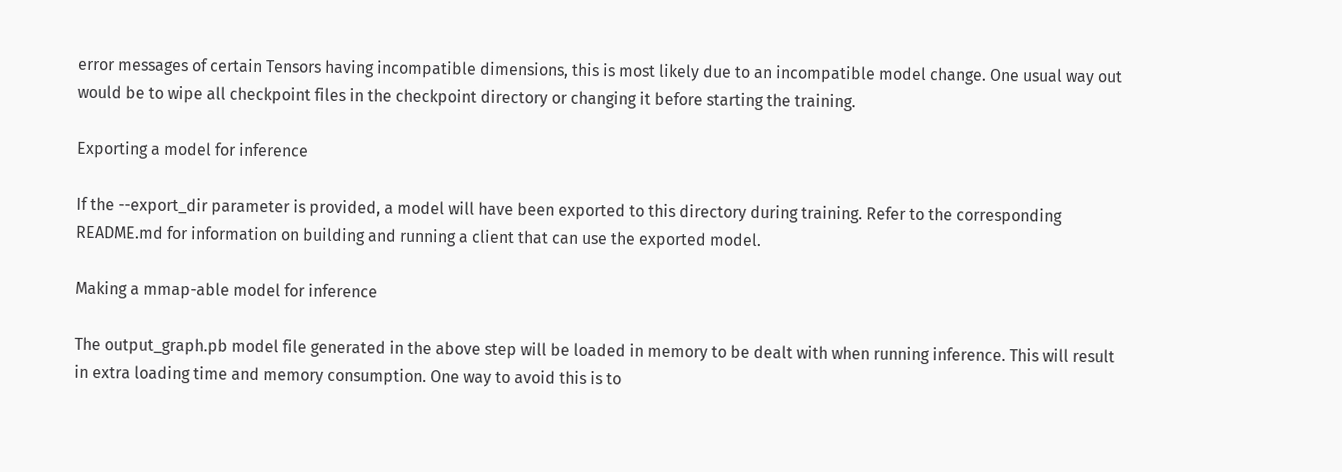error messages of certain Tensors having incompatible dimensions, this is most likely due to an incompatible model change. One usual way out would be to wipe all checkpoint files in the checkpoint directory or changing it before starting the training.

Exporting a model for inference

If the --export_dir parameter is provided, a model will have been exported to this directory during training. Refer to the corresponding README.md for information on building and running a client that can use the exported model.

Making a mmap-able model for inference

The output_graph.pb model file generated in the above step will be loaded in memory to be dealt with when running inference. This will result in extra loading time and memory consumption. One way to avoid this is to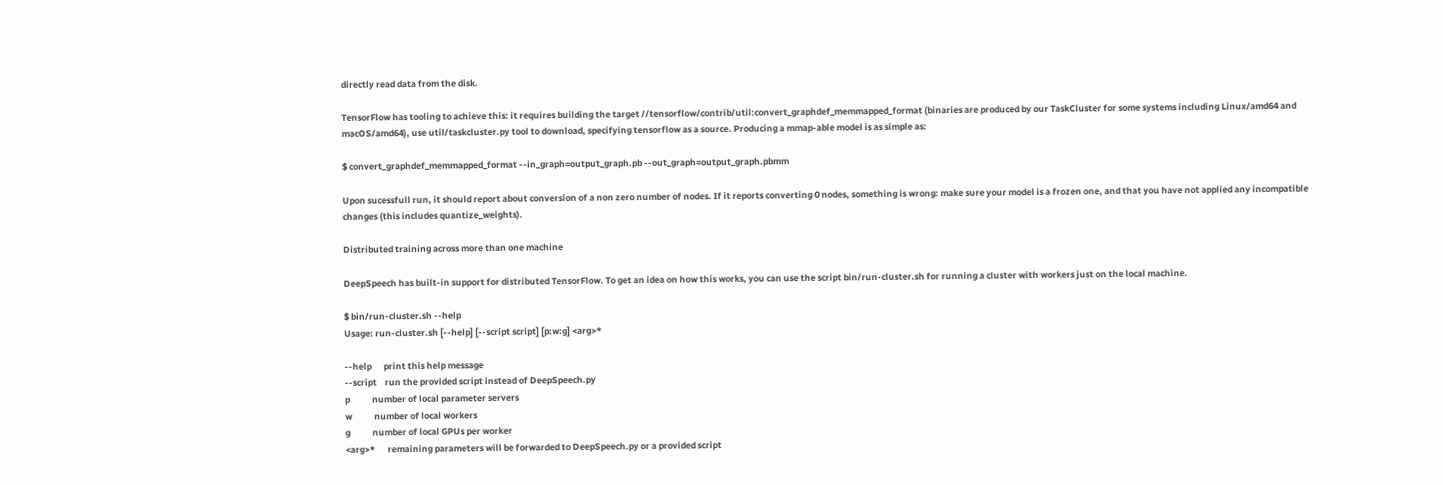directly read data from the disk.

TensorFlow has tooling to achieve this: it requires building the target //tensorflow/contrib/util:convert_graphdef_memmapped_format (binaries are produced by our TaskCluster for some systems including Linux/amd64 and macOS/amd64), use util/taskcluster.py tool to download, specifying tensorflow as a source. Producing a mmap-able model is as simple as:

$ convert_graphdef_memmapped_format --in_graph=output_graph.pb --out_graph=output_graph.pbmm

Upon sucessfull run, it should report about conversion of a non zero number of nodes. If it reports converting 0 nodes, something is wrong: make sure your model is a frozen one, and that you have not applied any incompatible changes (this includes quantize_weights).

Distributed training across more than one machine

DeepSpeech has built-in support for distributed TensorFlow. To get an idea on how this works, you can use the script bin/run-cluster.sh for running a cluster with workers just on the local machine.

$ bin/run-cluster.sh --help
Usage: run-cluster.sh [--help] [--script script] [p:w:g] <arg>*

--help      print this help message
--script    run the provided script instead of DeepSpeech.py
p           number of local parameter servers
w           number of local workers
g           number of local GPUs per worker
<arg>*      remaining parameters will be forwarded to DeepSpeech.py or a provided script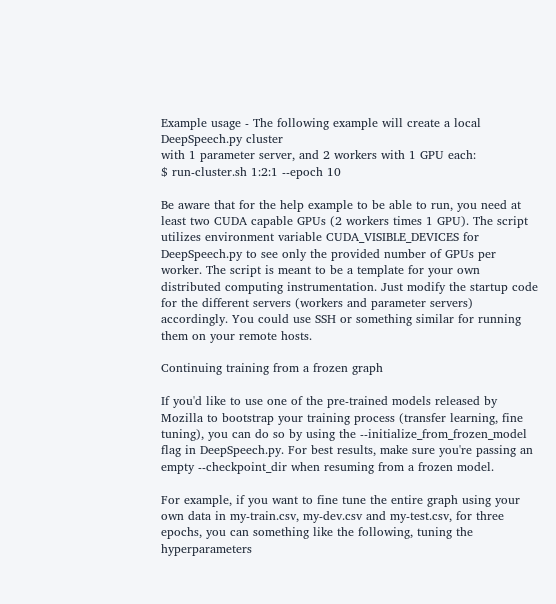Example usage - The following example will create a local DeepSpeech.py cluster
with 1 parameter server, and 2 workers with 1 GPU each:
$ run-cluster.sh 1:2:1 --epoch 10

Be aware that for the help example to be able to run, you need at least two CUDA capable GPUs (2 workers times 1 GPU). The script utilizes environment variable CUDA_VISIBLE_DEVICES for DeepSpeech.py to see only the provided number of GPUs per worker. The script is meant to be a template for your own distributed computing instrumentation. Just modify the startup code for the different servers (workers and parameter servers) accordingly. You could use SSH or something similar for running them on your remote hosts.

Continuing training from a frozen graph

If you'd like to use one of the pre-trained models released by Mozilla to bootstrap your training process (transfer learning, fine tuning), you can do so by using the --initialize_from_frozen_model flag in DeepSpeech.py. For best results, make sure you're passing an empty --checkpoint_dir when resuming from a frozen model.

For example, if you want to fine tune the entire graph using your own data in my-train.csv, my-dev.csv and my-test.csv, for three epochs, you can something like the following, tuning the hyperparameters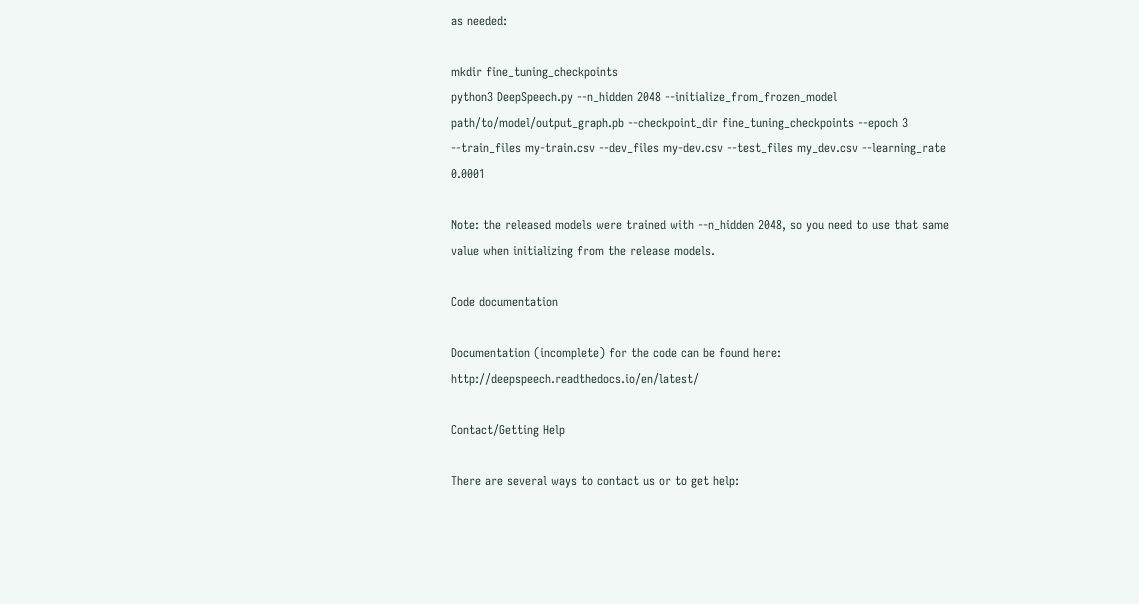as needed:

mkdir fine_tuning_checkpoints
python3 DeepSpeech.py --n_hidden 2048 --initialize_from_frozen_model path/to/model/output_graph.pb --checkpoint_dir fine_tuning_checkpoints --epoch 3 --train_files my-train.csv --dev_files my-dev.csv --test_files my_dev.csv --learning_rate 0.0001

Note: the released models were trained with --n_hidden 2048, so you need to use that same value when initializing from the release models.

Code documentation

Documentation (incomplete) for the code can be found here: http://deepspeech.readthedocs.io/en/latest/

Contact/Getting Help

There are several ways to contact us or to get help: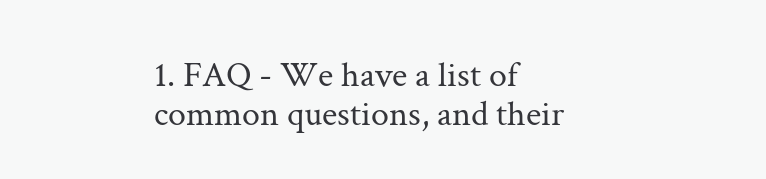1. FAQ - We have a list of common questions, and their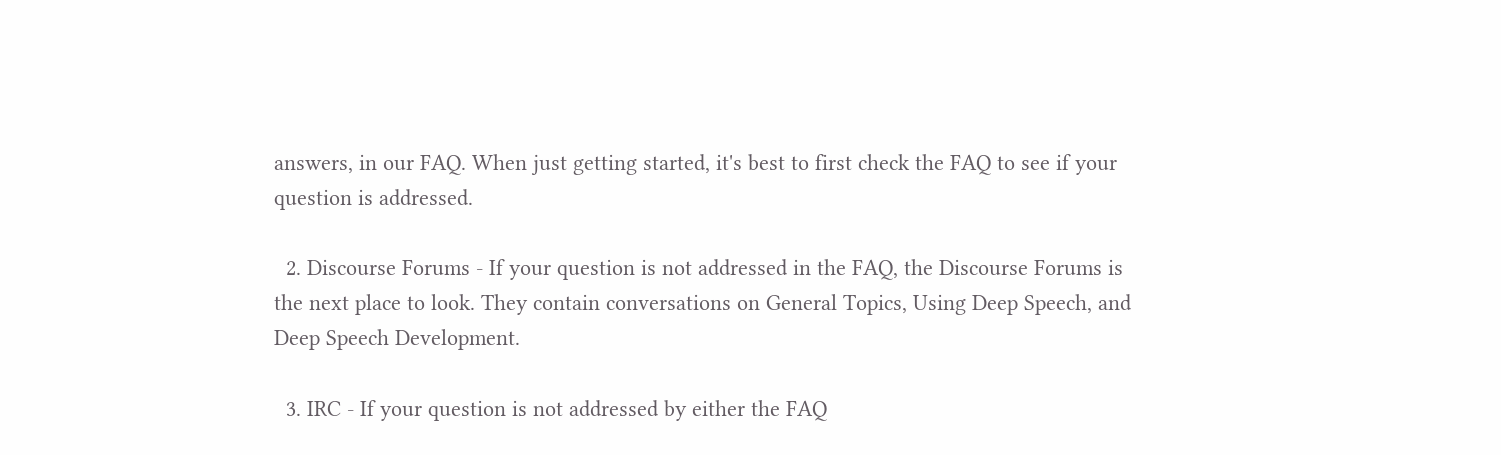answers, in our FAQ. When just getting started, it's best to first check the FAQ to see if your question is addressed.

  2. Discourse Forums - If your question is not addressed in the FAQ, the Discourse Forums is the next place to look. They contain conversations on General Topics, Using Deep Speech, and Deep Speech Development.

  3. IRC - If your question is not addressed by either the FAQ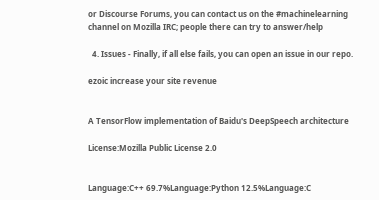or Discourse Forums, you can contact us on the #machinelearning channel on Mozilla IRC; people there can try to answer/help

  4. Issues - Finally, if all else fails, you can open an issue in our repo.

ezoic increase your site revenue


A TensorFlow implementation of Baidu's DeepSpeech architecture

License:Mozilla Public License 2.0


Language:C++ 69.7%Language:Python 12.5%Language:C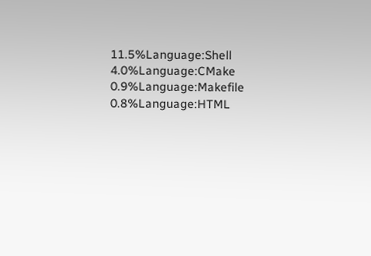11.5%Language:Shell 4.0%Language:CMake 0.9%Language:Makefile 0.8%Language:HTML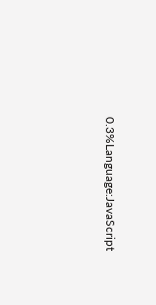0.3%Language:JavaScript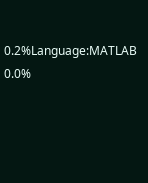0.2%Language:MATLAB 0.0%